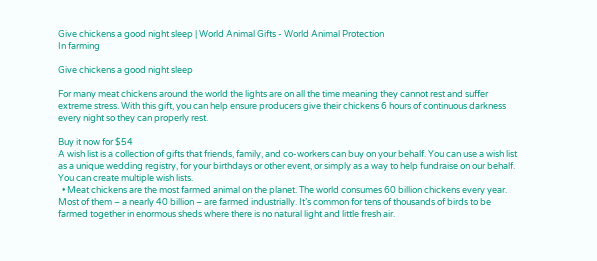Give chickens a good night sleep | World Animal Gifts - World Animal Protection
In farming

Give chickens a good night sleep

For many meat chickens around the world the lights are on all the time meaning they cannot rest and suffer extreme stress. With this gift, you can help ensure producers give their chickens 6 hours of continuous darkness every night so they can properly rest.

Buy it now for $54
A wish list is a collection of gifts that friends, family, and co-workers can buy on your behalf. You can use a wish list as a unique wedding registry, for your birthdays or other event, or simply as a way to help fundraise on our behalf. You can create multiple wish lists.
  • Meat chickens are the most farmed animal on the planet. The world consumes 60 billion chickens every year. Most of them – a nearly 40 billion – are farmed industrially. It’s common for tens of thousands of birds to be farmed together in enormous sheds where there is no natural light and little fresh air.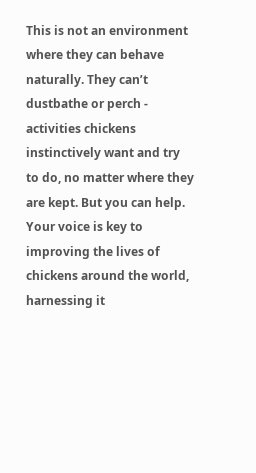This is not an environment where they can behave naturally. They can’t dustbathe or perch - activities chickens instinctively want and try to do, no matter where they are kept. But you can help. Your voice is key to improving the lives of chickens around the world, harnessing it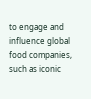to engage and influence global food companies, such as iconic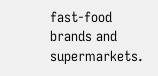fast-food brands and supermarkets.